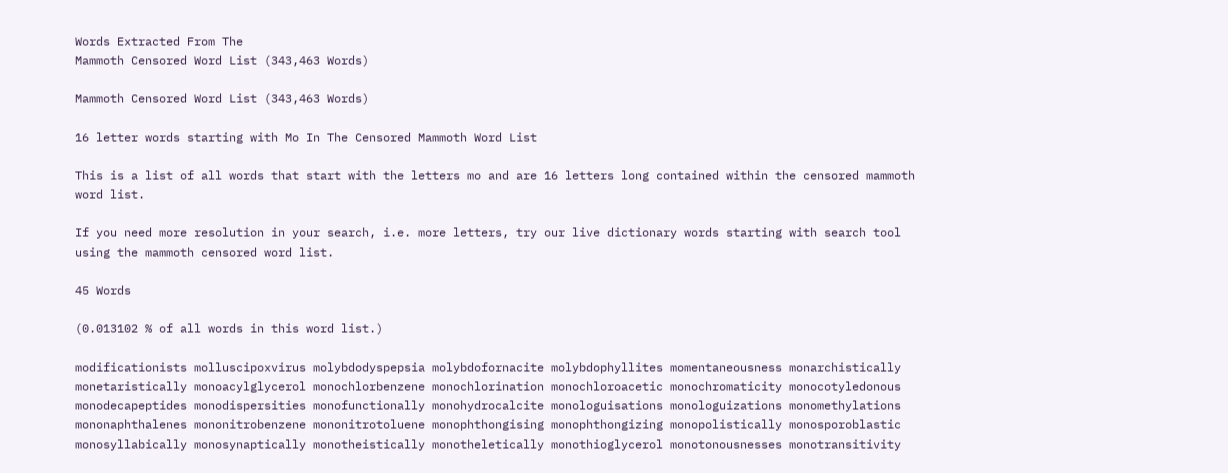Words Extracted From The
Mammoth Censored Word List (343,463 Words)

Mammoth Censored Word List (343,463 Words)

16 letter words starting with Mo In The Censored Mammoth Word List

This is a list of all words that start with the letters mo and are 16 letters long contained within the censored mammoth word list.

If you need more resolution in your search, i.e. more letters, try our live dictionary words starting with search tool using the mammoth censored word list.

45 Words

(0.013102 % of all words in this word list.)

modificationists molluscipoxvirus molybdodyspepsia molybdofornacite molybdophyllites momentaneousness monarchistically monetaristically monoacylglycerol monochlorbenzene monochlorination monochloroacetic monochromaticity monocotyledonous monodecapeptides monodispersities monofunctionally monohydrocalcite monologuisations monologuizations monomethylations mononaphthalenes mononitrobenzene mononitrotoluene monophthongising monophthongizing monopolistically monosporoblastic monosyllabically monosynaptically monotheistically monotheletically monothioglycerol monotonousnesses monotransitivity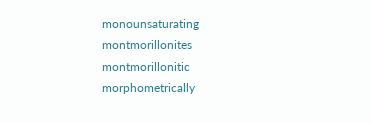monounsaturating montmorillonites montmorillonitic morphometrically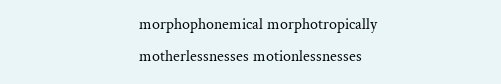morphophonemical morphotropically motherlessnesses motionlessnesses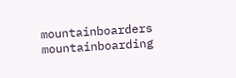mountainboarders mountainboarding